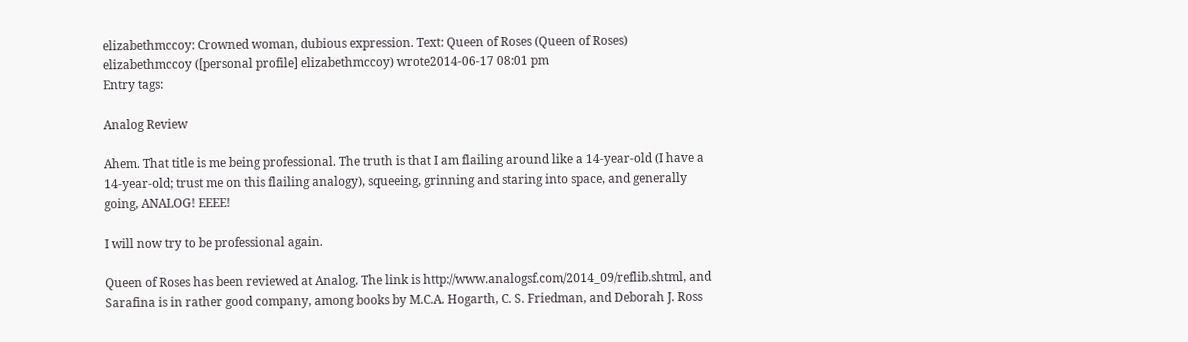elizabethmccoy: Crowned woman, dubious expression. Text: Queen of Roses (Queen of Roses)
elizabethmccoy ([personal profile] elizabethmccoy) wrote2014-06-17 08:01 pm
Entry tags:

Analog Review

Ahem. That title is me being professional. The truth is that I am flailing around like a 14-year-old (I have a 14-year-old; trust me on this flailing analogy), squeeing, grinning and staring into space, and generally going, ANALOG! EEEE!

I will now try to be professional again.

Queen of Roses has been reviewed at Analog. The link is http://www.analogsf.com/2014_09/reflib.shtml, and Sarafina is in rather good company, among books by M.C.A. Hogarth, C. S. Friedman, and Deborah J. Ross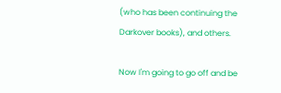(who has been continuing the Darkover books), and others.

Now I'm going to go off and be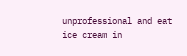unprofessional and eat ice cream in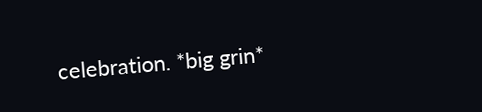celebration. *big grin*